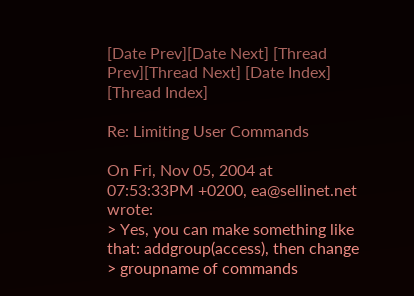[Date Prev][Date Next] [Thread Prev][Thread Next] [Date Index] [Thread Index]

Re: Limiting User Commands

On Fri, Nov 05, 2004 at 07:53:33PM +0200, ea@sellinet.net wrote:
> Yes, you can make something like that: addgroup(access), then change
> groupname of commands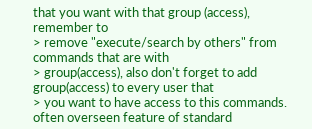that you want with that group (access), remember to
> remove "execute/search by others" from commands that are with
> group(access), also don't forget to add group(access) to every user that
> you want to have access to this commands.
often overseen feature of standard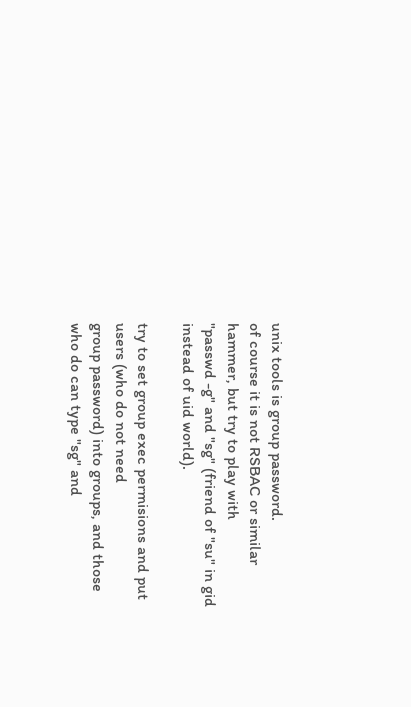unix tools is group password.
of course it is not RSBAC or similar hammer, but try to play with
"passwd -g" and "sg" (friend of "su" in gid instead of uid world).

try to set group exec permisions and put users (who do not need
group password) into groups, and those who do can type "sg" and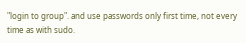"login to group". and use passwords only first time, not every
time as with sudo.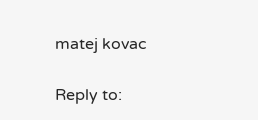matej kovac

Reply to: